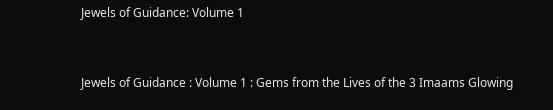Jewels of Guidance: Volume 1


Jewels of Guidance : Volume 1 : Gems from the Lives of the 3 Imaams Glowing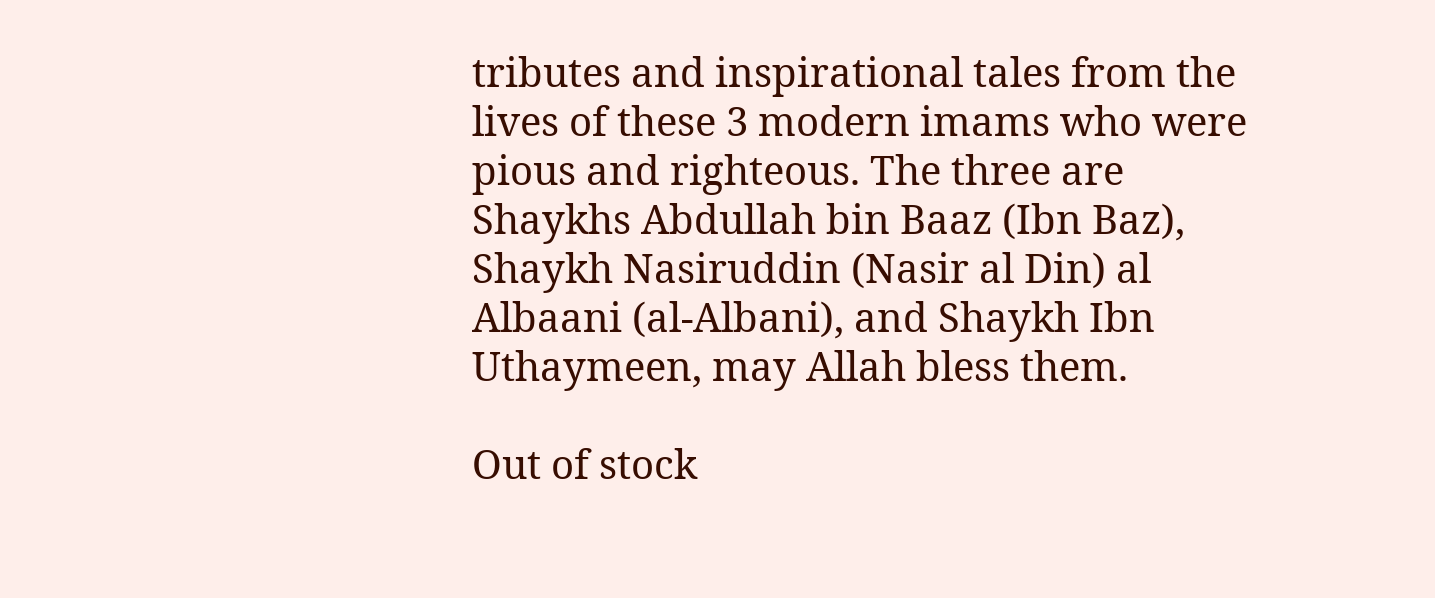tributes and inspirational tales from the lives of these 3 modern imams who were pious and righteous. The three are Shaykhs Abdullah bin Baaz (Ibn Baz), Shaykh Nasiruddin (Nasir al Din) al Albaani (al-Albani), and Shaykh Ibn Uthaymeen, may Allah bless them.

Out of stock